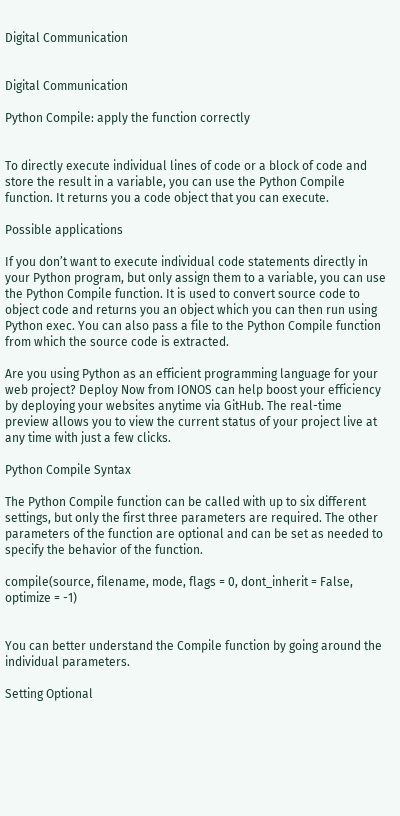Digital Communication


Digital Communication

Python Compile: apply the function correctly


To directly execute individual lines of code or a block of code and store the result in a variable, you can use the Python Compile function. It returns you a code object that you can execute.

Possible applications

If you don’t want to execute individual code statements directly in your Python program, but only assign them to a variable, you can use the Python Compile function. It is used to convert source code to object code and returns you an object which you can then run using Python exec. You can also pass a file to the Python Compile function from which the source code is extracted.

Are you using Python as an efficient programming language for your web project? Deploy Now from IONOS can help boost your efficiency by deploying your websites anytime via GitHub. The real-time preview allows you to view the current status of your project live at any time with just a few clicks.

Python Compile Syntax

The Python Compile function can be called with up to six different settings, but only the first three parameters are required. The other parameters of the function are optional and can be set as needed to specify the behavior of the function.

compile(source, filename, mode, flags = 0, dont_inherit = False, optimize = -1)


You can better understand the Compile function by going around the individual parameters.

Setting Optional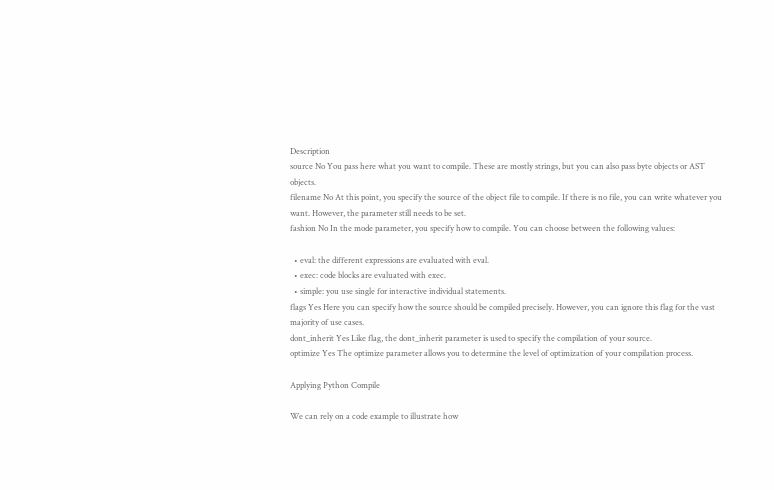Description
source No You pass here what you want to compile. These are mostly strings, but you can also pass byte objects or AST objects.
filename No At this point, you specify the source of the object file to compile. If there is no file, you can write whatever you want. However, the parameter still needs to be set.
fashion No In the mode parameter, you specify how to compile. You can choose between the following values:

  • eval: the different expressions are evaluated with eval.
  • exec: code blocks are evaluated with exec.
  • simple: you use single for interactive individual statements.
flags Yes Here you can specify how the source should be compiled precisely. However, you can ignore this flag for the vast majority of use cases.
dont_inherit Yes Like flag, the dont_inherit parameter is used to specify the compilation of your source.
optimize Yes The optimize parameter allows you to determine the level of optimization of your compilation process.

Applying Python Compile

We can rely on a code example to illustrate how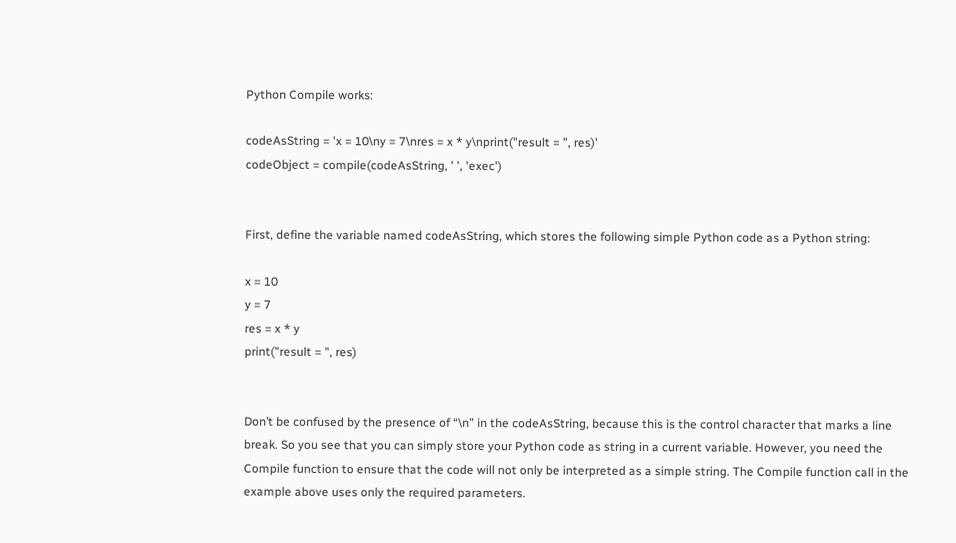Python Compile works:

codeAsString = 'x = 10\ny = 7\nres = x * y\nprint("result = ", res)'
codeObject = compile(codeAsString, ' ', 'exec')


First, define the variable named codeAsString, which stores the following simple Python code as a Python string:

x = 10
y = 7
res = x * y
print("result = ", res)


Don’t be confused by the presence of “\n” in the codeAsString, because this is the control character that marks a line break. So you see that you can simply store your Python code as string in a current variable. However, you need the Compile function to ensure that the code will not only be interpreted as a simple string. The Compile function call in the example above uses only the required parameters.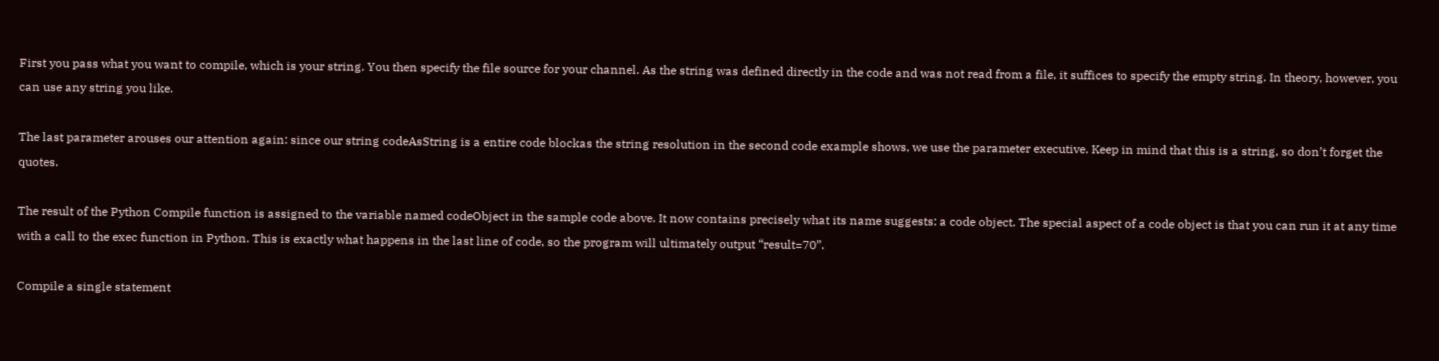First you pass what you want to compile, which is your string. You then specify the file source for your channel. As the string was defined directly in the code and was not read from a file, it suffices to specify the empty string. In theory, however, you can use any string you like.

The last parameter arouses our attention again: since our string codeAsString is a entire code blockas the string resolution in the second code example shows, we use the parameter executive. Keep in mind that this is a string, so don’t forget the quotes.

The result of the Python Compile function is assigned to the variable named codeObject in the sample code above. It now contains precisely what its name suggests: a code object. The special aspect of a code object is that you can run it at any time with a call to the exec function in Python. This is exactly what happens in the last line of code, so the program will ultimately output “result=70”.

Compile a single statement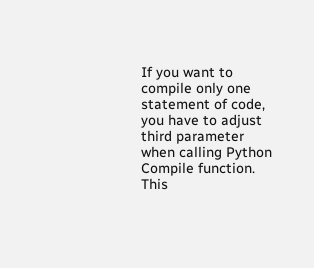If you want to compile only one statement of code, you have to adjust third parameter when calling Python Compile function. This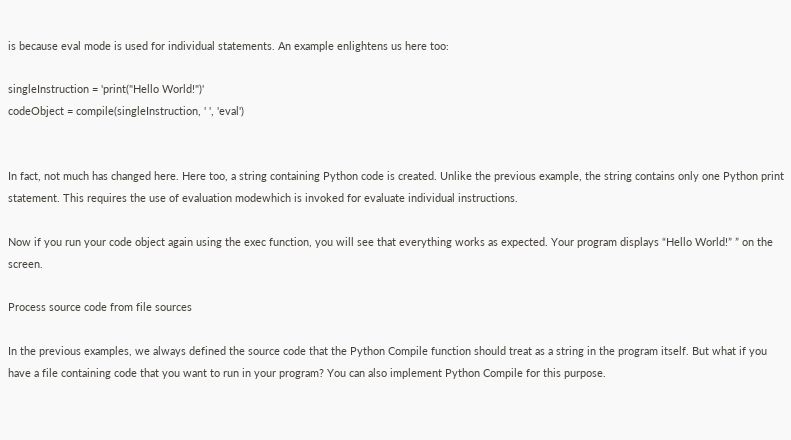is because eval mode is used for individual statements. An example enlightens us here too:

singleInstruction = 'print("Hello World!")'
codeObject = compile(singleInstruction, ' ', 'eval')


In fact, not much has changed here. Here too, a string containing Python code is created. Unlike the previous example, the string contains only one Python print statement. This requires the use of evaluation modewhich is invoked for evaluate individual instructions.

Now if you run your code object again using the exec function, you will see that everything works as expected. Your program displays “Hello World!” ” on the screen.

Process source code from file sources

In the previous examples, we always defined the source code that the Python Compile function should treat as a string in the program itself. But what if you have a file containing code that you want to run in your program? You can also implement Python Compile for this purpose.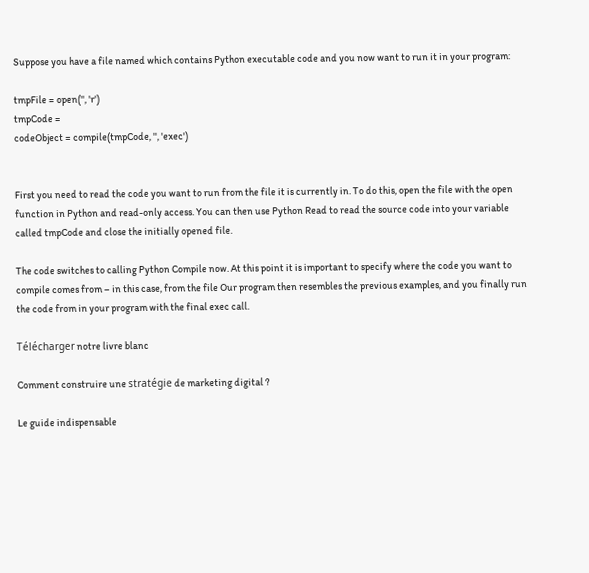Suppose you have a file named which contains Python executable code and you now want to run it in your program:

tmpFile = open('', 'r')
tmpCode =
codeObject = compile(tmpCode, '', 'exec')


First you need to read the code you want to run from the file it is currently in. To do this, open the file with the open function in Python and read-only access. You can then use Python Read to read the source code into your variable called tmpCode and close the initially opened file.

The code switches to calling Python Compile now. At this point it is important to specify where the code you want to compile comes from – in this case, from the file Our program then resembles the previous examples, and you finally run the code from in your program with the final exec call.

Télécharger notre livre blanc

Comment construire une stratégie de marketing digital ?

Le guide indispensable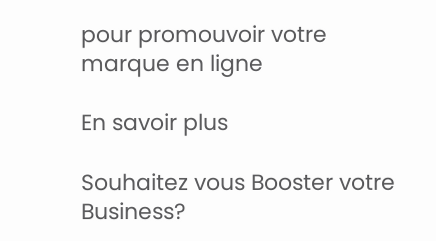pour promouvoir votre marque en ligne

En savoir plus

Souhaitez vous Booster votre Business?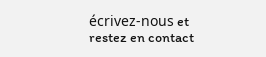écrivez-nous et restez en contact